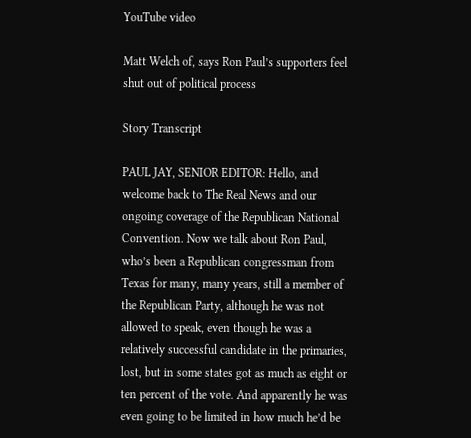YouTube video

Matt Welch of, says Ron Paul’s supporters feel shut out of political process

Story Transcript

PAUL JAY, SENIOR EDITOR: Hello, and welcome back to The Real News and our ongoing coverage of the Republican National Convention. Now we talk about Ron Paul, who’s been a Republican congressman from Texas for many, many years, still a member of the Republican Party, although he was not allowed to speak, even though he was a relatively successful candidate in the primaries, lost, but in some states got as much as eight or ten percent of the vote. And apparently he was even going to be limited in how much he’d be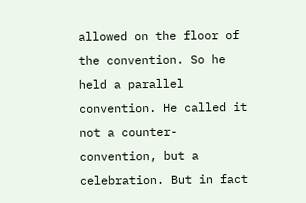allowed on the floor of the convention. So he held a parallel convention. He called it not a counter-convention, but a celebration. But in fact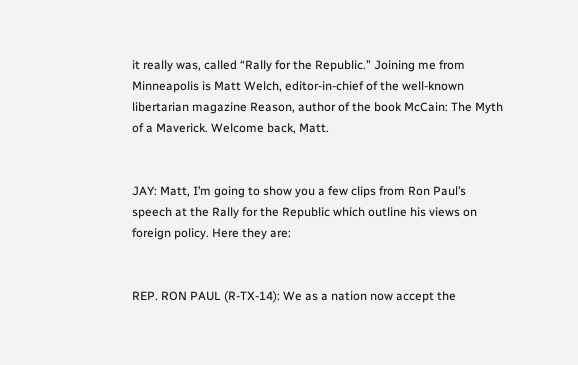it really was, called “Rally for the Republic.” Joining me from Minneapolis is Matt Welch, editor-in-chief of the well-known libertarian magazine Reason, author of the book McCain: The Myth of a Maverick. Welcome back, Matt.


JAY: Matt, I’m going to show you a few clips from Ron Paul’s speech at the Rally for the Republic which outline his views on foreign policy. Here they are:


REP. RON PAUL (R-TX-14): We as a nation now accept the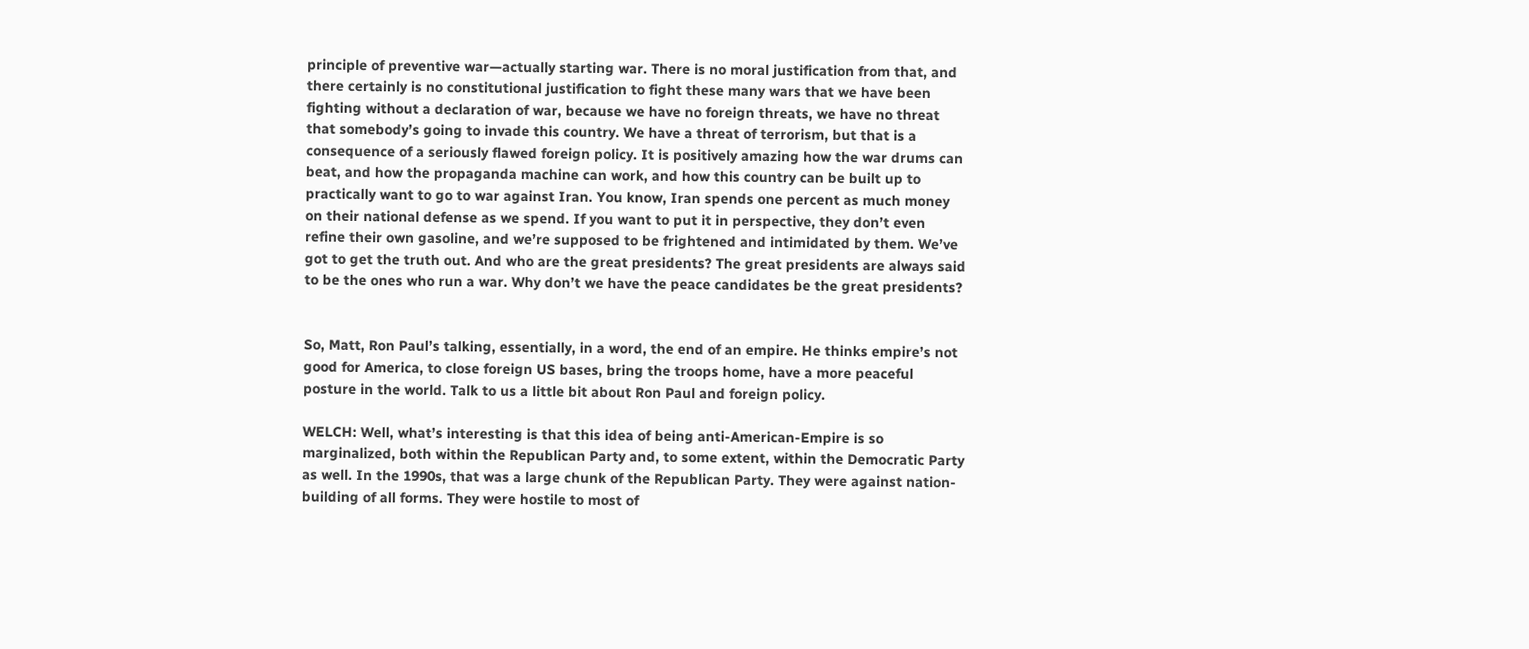principle of preventive war—actually starting war. There is no moral justification from that, and there certainly is no constitutional justification to fight these many wars that we have been fighting without a declaration of war, because we have no foreign threats, we have no threat that somebody’s going to invade this country. We have a threat of terrorism, but that is a consequence of a seriously flawed foreign policy. It is positively amazing how the war drums can beat, and how the propaganda machine can work, and how this country can be built up to practically want to go to war against Iran. You know, Iran spends one percent as much money on their national defense as we spend. If you want to put it in perspective, they don’t even refine their own gasoline, and we’re supposed to be frightened and intimidated by them. We’ve got to get the truth out. And who are the great presidents? The great presidents are always said to be the ones who run a war. Why don’t we have the peace candidates be the great presidents?


So, Matt, Ron Paul’s talking, essentially, in a word, the end of an empire. He thinks empire’s not good for America, to close foreign US bases, bring the troops home, have a more peaceful posture in the world. Talk to us a little bit about Ron Paul and foreign policy.

WELCH: Well, what’s interesting is that this idea of being anti-American-Empire is so marginalized, both within the Republican Party and, to some extent, within the Democratic Party as well. In the 1990s, that was a large chunk of the Republican Party. They were against nation-building of all forms. They were hostile to most of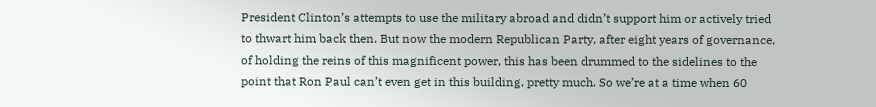President Clinton’s attempts to use the military abroad and didn’t support him or actively tried to thwart him back then. But now the modern Republican Party, after eight years of governance, of holding the reins of this magnificent power, this has been drummed to the sidelines to the point that Ron Paul can’t even get in this building, pretty much. So we’re at a time when 60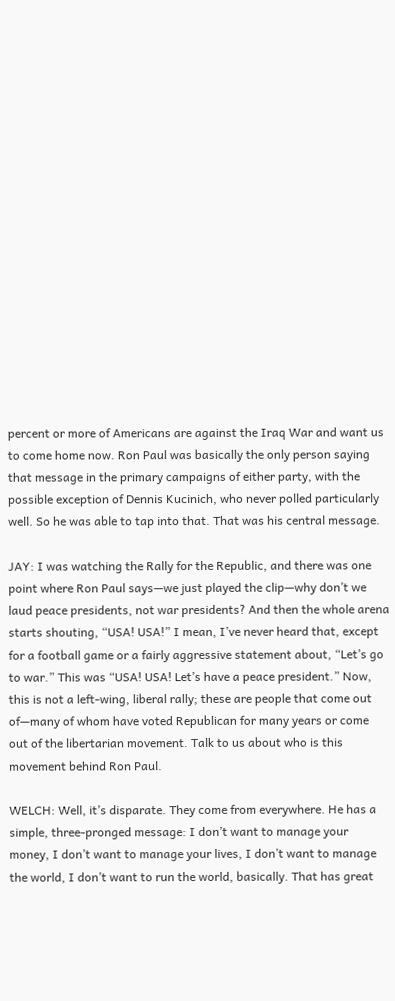percent or more of Americans are against the Iraq War and want us to come home now. Ron Paul was basically the only person saying that message in the primary campaigns of either party, with the possible exception of Dennis Kucinich, who never polled particularly well. So he was able to tap into that. That was his central message.

JAY: I was watching the Rally for the Republic, and there was one point where Ron Paul says—we just played the clip—why don’t we laud peace presidents, not war presidents? And then the whole arena starts shouting, “USA! USA!” I mean, I’ve never heard that, except for a football game or a fairly aggressive statement about, “Let’s go to war.” This was “USA! USA! Let’s have a peace president.” Now, this is not a left-wing, liberal rally; these are people that come out of—many of whom have voted Republican for many years or come out of the libertarian movement. Talk to us about who is this movement behind Ron Paul.

WELCH: Well, it’s disparate. They come from everywhere. He has a simple, three-pronged message: I don’t want to manage your money, I don’t want to manage your lives, I don’t want to manage the world, I don’t want to run the world, basically. That has great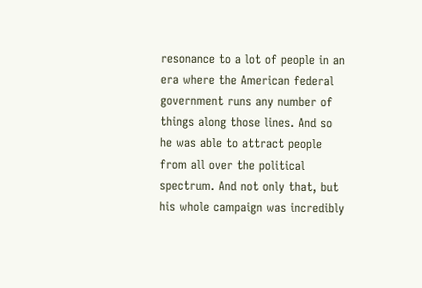resonance to a lot of people in an era where the American federal government runs any number of things along those lines. And so he was able to attract people from all over the political spectrum. And not only that, but his whole campaign was incredibly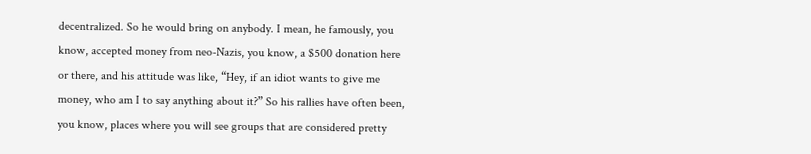decentralized. So he would bring on anybody. I mean, he famously, you know, accepted money from neo-Nazis, you know, a $500 donation here or there, and his attitude was like, “Hey, if an idiot wants to give me money, who am I to say anything about it?” So his rallies have often been, you know, places where you will see groups that are considered pretty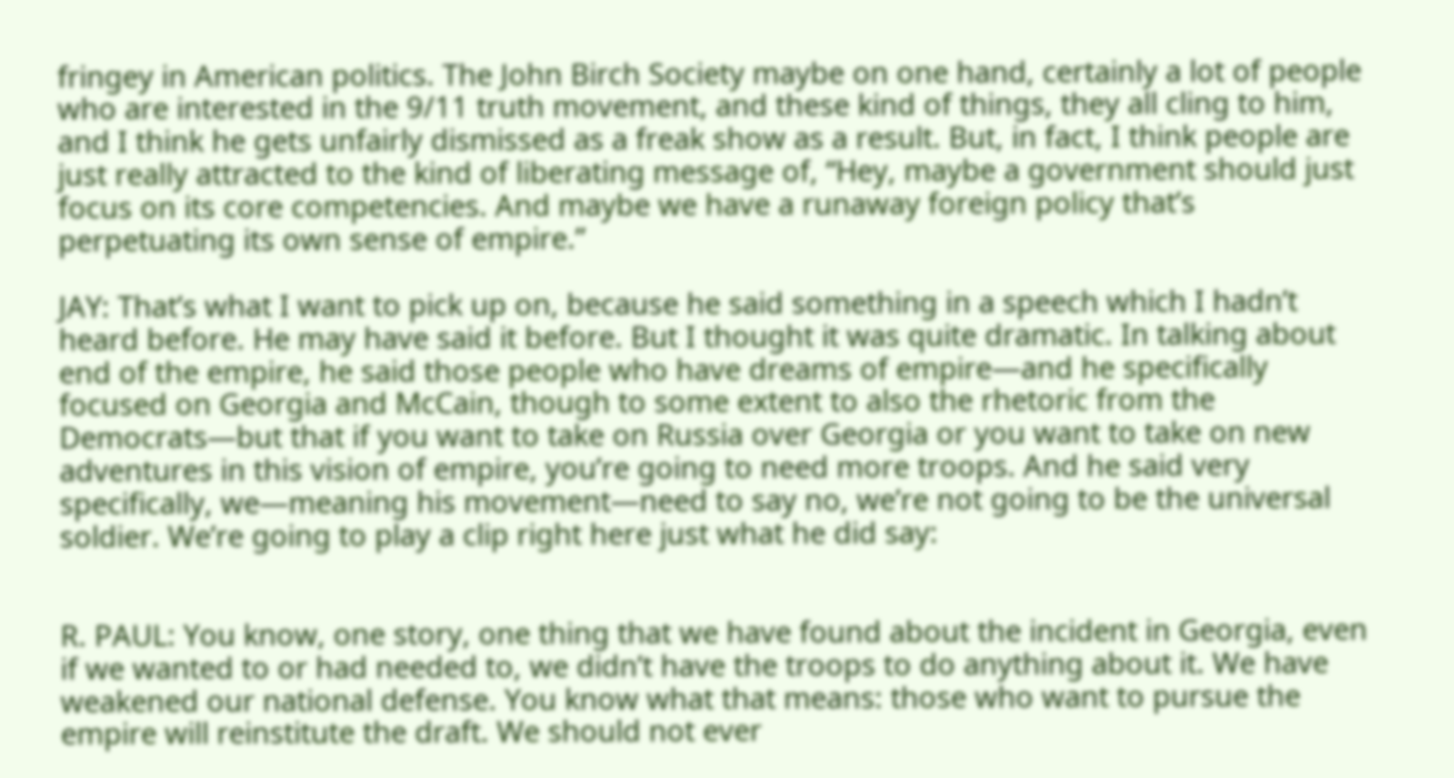fringey in American politics. The John Birch Society maybe on one hand, certainly a lot of people who are interested in the 9/11 truth movement, and these kind of things, they all cling to him, and I think he gets unfairly dismissed as a freak show as a result. But, in fact, I think people are just really attracted to the kind of liberating message of, “Hey, maybe a government should just focus on its core competencies. And maybe we have a runaway foreign policy that’s perpetuating its own sense of empire.”

JAY: That’s what I want to pick up on, because he said something in a speech which I hadn’t heard before. He may have said it before. But I thought it was quite dramatic. In talking about end of the empire, he said those people who have dreams of empire—and he specifically focused on Georgia and McCain, though to some extent to also the rhetoric from the Democrats—but that if you want to take on Russia over Georgia or you want to take on new adventures in this vision of empire, you’re going to need more troops. And he said very specifically, we—meaning his movement—need to say no, we’re not going to be the universal soldier. We’re going to play a clip right here just what he did say:


R. PAUL: You know, one story, one thing that we have found about the incident in Georgia, even if we wanted to or had needed to, we didn’t have the troops to do anything about it. We have weakened our national defense. You know what that means: those who want to pursue the empire will reinstitute the draft. We should not ever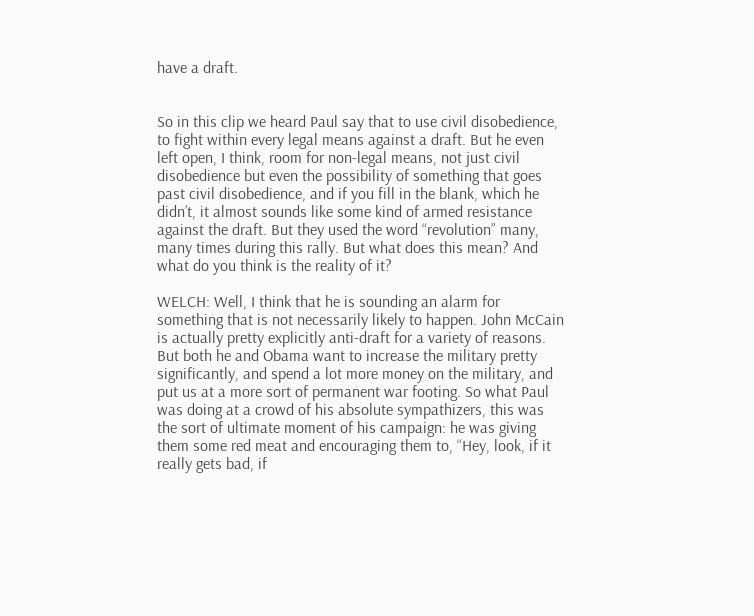have a draft.


So in this clip we heard Paul say that to use civil disobedience, to fight within every legal means against a draft. But he even left open, I think, room for non-legal means, not just civil disobedience but even the possibility of something that goes past civil disobedience, and if you fill in the blank, which he didn’t, it almost sounds like some kind of armed resistance against the draft. But they used the word “revolution” many, many times during this rally. But what does this mean? And what do you think is the reality of it?

WELCH: Well, I think that he is sounding an alarm for something that is not necessarily likely to happen. John McCain is actually pretty explicitly anti-draft for a variety of reasons. But both he and Obama want to increase the military pretty significantly, and spend a lot more money on the military, and put us at a more sort of permanent war footing. So what Paul was doing at a crowd of his absolute sympathizers, this was the sort of ultimate moment of his campaign: he was giving them some red meat and encouraging them to, “Hey, look, if it really gets bad, if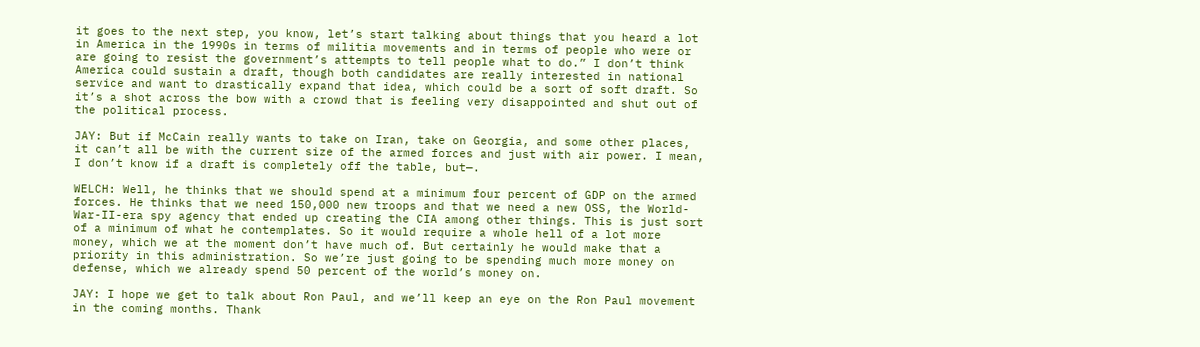it goes to the next step, you know, let’s start talking about things that you heard a lot in America in the 1990s in terms of militia movements and in terms of people who were or are going to resist the government’s attempts to tell people what to do.” I don’t think America could sustain a draft, though both candidates are really interested in national service and want to drastically expand that idea, which could be a sort of soft draft. So it’s a shot across the bow with a crowd that is feeling very disappointed and shut out of the political process.

JAY: But if McCain really wants to take on Iran, take on Georgia, and some other places, it can’t all be with the current size of the armed forces and just with air power. I mean, I don’t know if a draft is completely off the table, but—.

WELCH: Well, he thinks that we should spend at a minimum four percent of GDP on the armed forces. He thinks that we need 150,000 new troops and that we need a new OSS, the World-War-II-era spy agency that ended up creating the CIA among other things. This is just sort of a minimum of what he contemplates. So it would require a whole hell of a lot more money, which we at the moment don’t have much of. But certainly he would make that a priority in this administration. So we’re just going to be spending much more money on defense, which we already spend 50 percent of the world’s money on.

JAY: I hope we get to talk about Ron Paul, and we’ll keep an eye on the Ron Paul movement in the coming months. Thank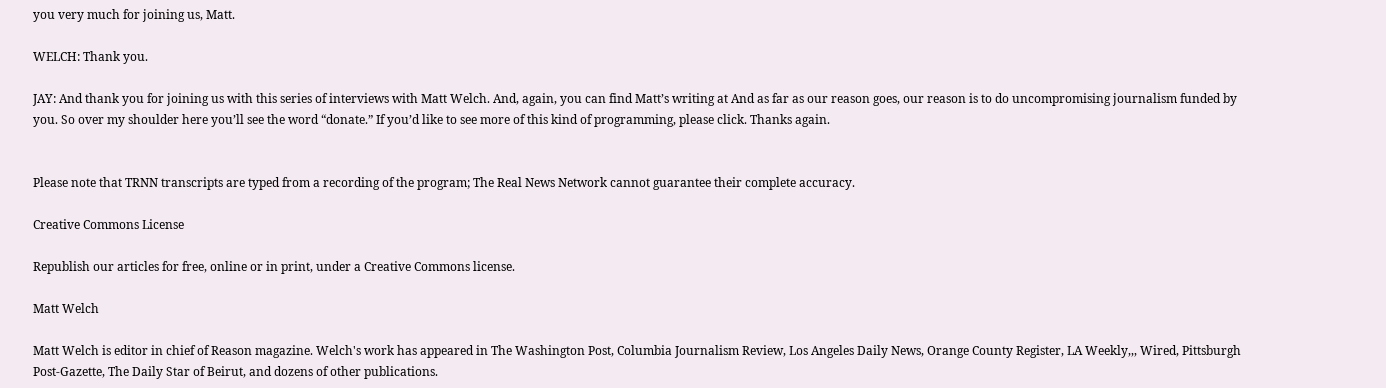you very much for joining us, Matt.

WELCH: Thank you.

JAY: And thank you for joining us with this series of interviews with Matt Welch. And, again, you can find Matt’s writing at And as far as our reason goes, our reason is to do uncompromising journalism funded by you. So over my shoulder here you’ll see the word “donate.” If you’d like to see more of this kind of programming, please click. Thanks again.


Please note that TRNN transcripts are typed from a recording of the program; The Real News Network cannot guarantee their complete accuracy.

Creative Commons License

Republish our articles for free, online or in print, under a Creative Commons license.

Matt Welch

Matt Welch is editor in chief of Reason magazine. Welch's work has appeared in The Washington Post, Columbia Journalism Review, Los Angeles Daily News, Orange County Register, LA Weekly,,, Wired, Pittsburgh Post-Gazette, The Daily Star of Beirut, and dozens of other publications.